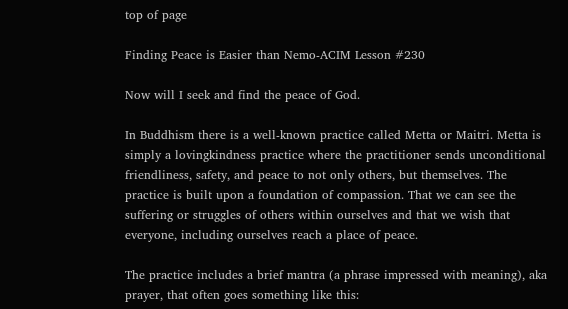top of page

Finding Peace is Easier than Nemo-ACIM Lesson #230

Now will I seek and find the peace of God.

In Buddhism there is a well-known practice called Metta or Maitri. Metta is simply a lovingkindness practice where the practitioner sends unconditional friendliness, safety, and peace to not only others, but themselves. The practice is built upon a foundation of compassion. That we can see the suffering or struggles of others within ourselves and that we wish that everyone, including ourselves reach a place of peace.

The practice includes a brief mantra (a phrase impressed with meaning), aka prayer, that often goes something like this: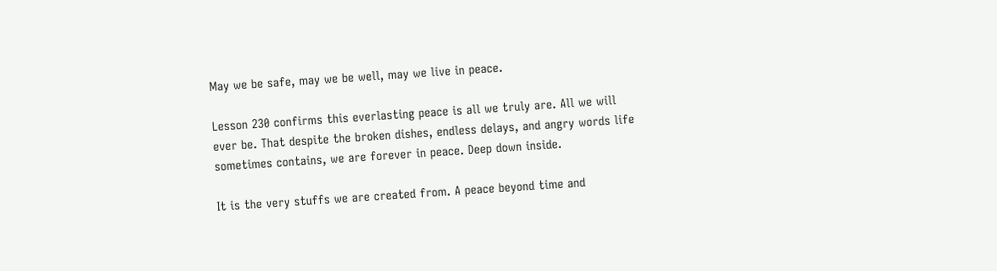May we be safe, may we be well, may we live in peace.

Lesson 230 confirms this everlasting peace is all we truly are. All we will ever be. That despite the broken dishes, endless delays, and angry words life sometimes contains, we are forever in peace. Deep down inside.

It is the very stuffs we are created from. A peace beyond time and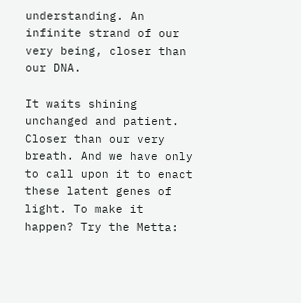understanding. An infinite strand of our very being, closer than our DNA.

It waits shining unchanged and patient. Closer than our very breath. And we have only to call upon it to enact these latent genes of light. To make it happen? Try the Metta: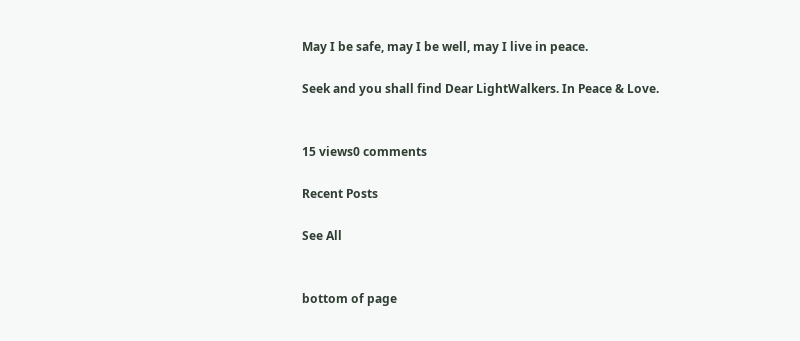May I be safe, may I be well, may I live in peace.

Seek and you shall find Dear LightWalkers. In Peace & Love.


15 views0 comments

Recent Posts

See All


bottom of page